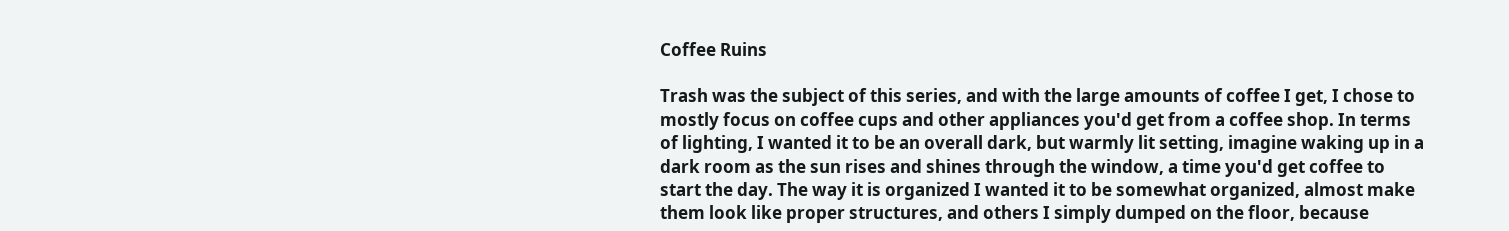Coffee Ruins

Trash was the subject of this series, and with the large amounts of coffee I get, I chose to mostly focus on coffee cups and other appliances you'd get from a coffee shop. In terms of lighting, I wanted it to be an overall dark, but warmly lit setting, imagine waking up in a dark room as the sun rises and shines through the window, a time you'd get coffee to start the day. The way it is organized I wanted it to be somewhat organized, almost make them look like proper structures, and others I simply dumped on the floor, because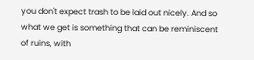you don't expect trash to be laid out nicely. And so what we get is something that can be reminiscent of ruins, with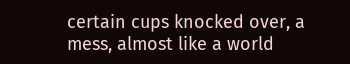certain cups knocked over, a mess, almost like a world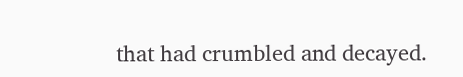that had crumbled and decayed.